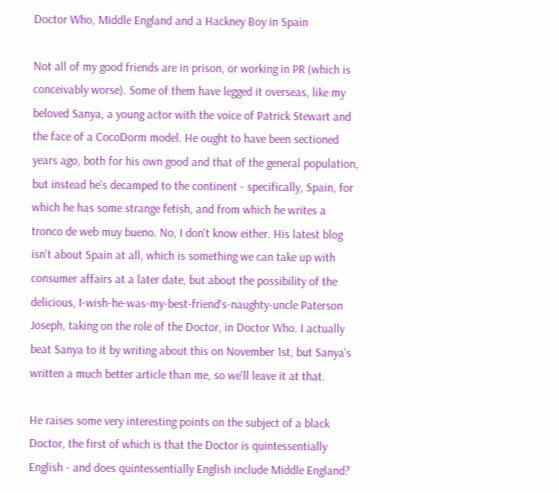Doctor Who, Middle England and a Hackney Boy in Spain

Not all of my good friends are in prison, or working in PR (which is conceivably worse). Some of them have legged it overseas, like my beloved Sanya, a young actor with the voice of Patrick Stewart and the face of a CocoDorm model. He ought to have been sectioned years ago, both for his own good and that of the general population, but instead he's decamped to the continent - specifically, Spain, for which he has some strange fetish, and from which he writes a tronco de web muy bueno. No, I don't know either. His latest blog isn't about Spain at all, which is something we can take up with consumer affairs at a later date, but about the possibility of the delicious, I-wish-he-was-my-best-friend's-naughty-uncle Paterson Joseph, taking on the role of the Doctor, in Doctor Who. I actually beat Sanya to it by writing about this on November 1st, but Sanya's written a much better article than me, so we'll leave it at that.

He raises some very interesting points on the subject of a black Doctor, the first of which is that the Doctor is quintessentially English - and does quintessentially English include Middle England?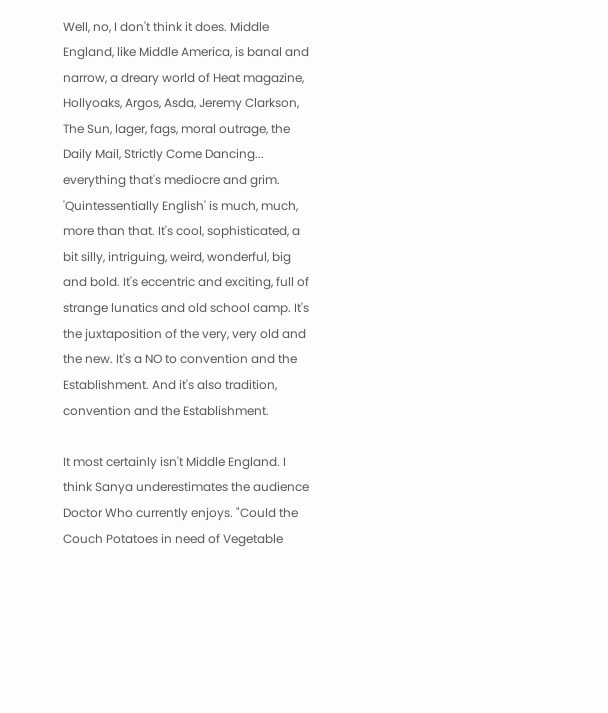Well, no, I don't think it does. Middle England, like Middle America, is banal and narrow, a dreary world of Heat magazine, Hollyoaks, Argos, Asda, Jeremy Clarkson, The Sun, lager, fags, moral outrage, the Daily Mail, Strictly Come Dancing... everything that's mediocre and grim. 'Quintessentially English' is much, much, more than that. It's cool, sophisticated, a bit silly, intriguing, weird, wonderful, big and bold. It's eccentric and exciting, full of strange lunatics and old school camp. It's the juxtaposition of the very, very old and the new. It's a NO to convention and the Establishment. And it's also tradition, convention and the Establishment.

It most certainly isn't Middle England. I think Sanya underestimates the audience Doctor Who currently enjoys. "Could the Couch Potatoes in need of Vegetable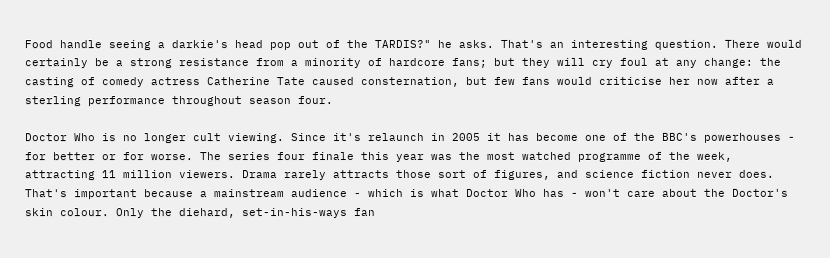Food handle seeing a darkie's head pop out of the TARDIS?" he asks. That's an interesting question. There would certainly be a strong resistance from a minority of hardcore fans; but they will cry foul at any change: the casting of comedy actress Catherine Tate caused consternation, but few fans would criticise her now after a sterling performance throughout season four.

Doctor Who is no longer cult viewing. Since it's relaunch in 2005 it has become one of the BBC's powerhouses - for better or for worse. The series four finale this year was the most watched programme of the week, attracting 11 million viewers. Drama rarely attracts those sort of figures, and science fiction never does. That's important because a mainstream audience - which is what Doctor Who has - won't care about the Doctor's skin colour. Only the diehard, set-in-his-ways fan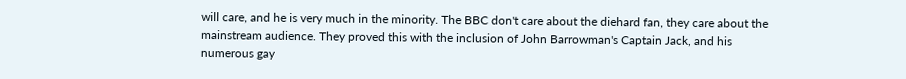will care, and he is very much in the minority. The BBC don't care about the diehard fan, they care about the mainstream audience. They proved this with the inclusion of John Barrowman's Captain Jack, and his numerous gay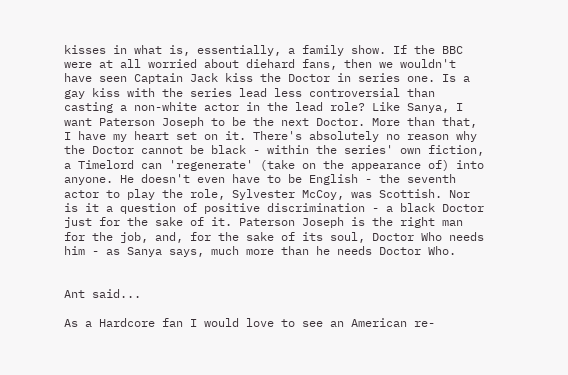kisses in what is, essentially, a family show. If the BBC were at all worried about diehard fans, then we wouldn't have seen Captain Jack kiss the Doctor in series one. Is a gay kiss with the series lead less controversial than casting a non-white actor in the lead role? Like Sanya, I want Paterson Joseph to be the next Doctor. More than that, I have my heart set on it. There's absolutely no reason why the Doctor cannot be black - within the series' own fiction, a Timelord can 'regenerate' (take on the appearance of) into anyone. He doesn't even have to be English - the seventh actor to play the role, Sylvester McCoy, was Scottish. Nor is it a question of positive discrimination - a black Doctor just for the sake of it. Paterson Joseph is the right man for the job, and, for the sake of its soul, Doctor Who needs him - as Sanya says, much more than he needs Doctor Who.


Ant said...

As a Hardcore fan I would love to see an American re-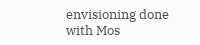envisioning done with Mos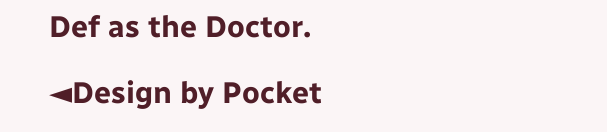Def as the Doctor.

◄Design by Pocket